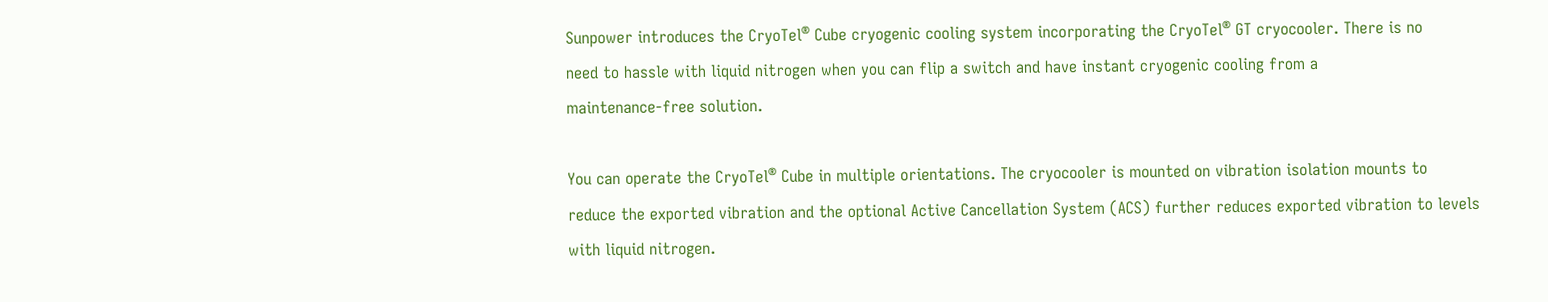Sunpower introduces the CryoTel® Cube cryogenic cooling system incorporating the CryoTel® GT cryocooler. There is no
need to hassle with liquid nitrogen when you can flip a switch and have instant cryogenic cooling from a
maintenance-free solution.

You can operate the CryoTel® Cube in multiple orientations. The cryocooler is mounted on vibration isolation mounts to
reduce the exported vibration and the optional Active Cancellation System (ACS) further reduces exported vibration to levels
with liquid nitrogen.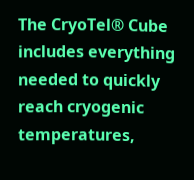The CryoTel® Cube includes everything needed to quickly reach cryogenic temperatures,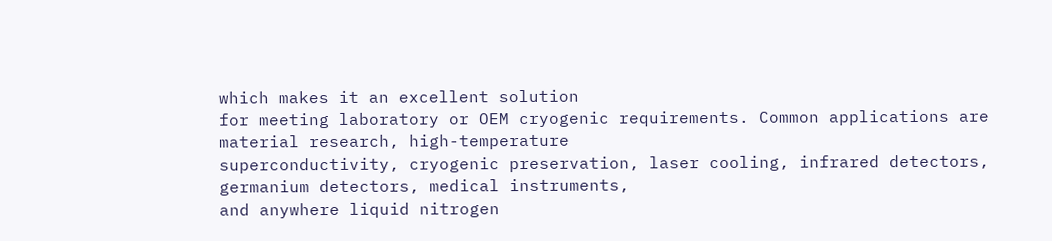which makes it an excellent solution
for meeting laboratory or OEM cryogenic requirements. Common applications are material research, high-temperature
superconductivity, cryogenic preservation, laser cooling, infrared detectors, germanium detectors, medical instruments,
and anywhere liquid nitrogen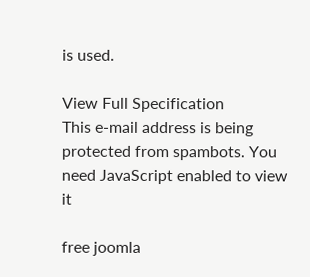is used.

View Full Specification                                                            This e-mail address is being protected from spambots. You need JavaScript enabled to view it

free joomla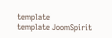template
template JoomSpirit